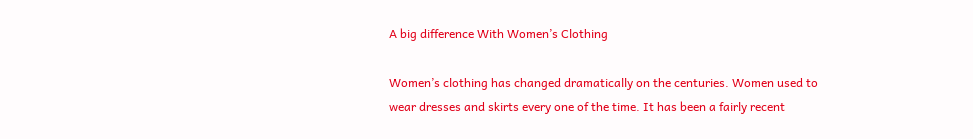A big difference With Women’s Clothing

Women’s clothing has changed dramatically on the centuries. Women used to wear dresses and skirts every one of the time. It has been a fairly recent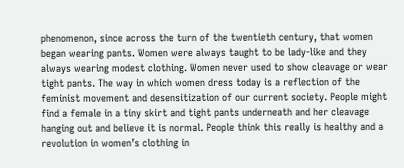phenomenon, since across the turn of the twentieth century, that women began wearing pants. Women were always taught to be lady-like and they always wearing modest clothing. Women never used to show cleavage or wear tight pants. The way in which women dress today is a reflection of the feminist movement and desensitization of our current society. People might find a female in a tiny skirt and tight pants underneath and her cleavage hanging out and believe it is normal. People think this really is healthy and a revolution in women’s clothing in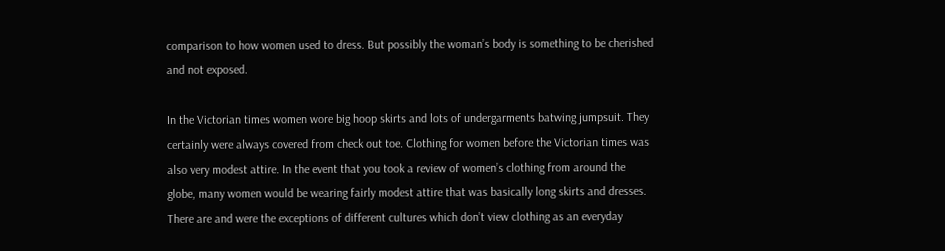comparison to how women used to dress. But possibly the woman’s body is something to be cherished and not exposed.

In the Victorian times women wore big hoop skirts and lots of undergarments batwing jumpsuit. They certainly were always covered from check out toe. Clothing for women before the Victorian times was also very modest attire. In the event that you took a review of women’s clothing from around the globe, many women would be wearing fairly modest attire that was basically long skirts and dresses. There are and were the exceptions of different cultures which don’t view clothing as an everyday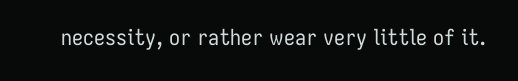necessity, or rather wear very little of it.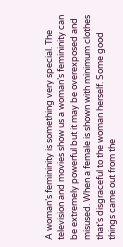A woman’s femininity is something very special. The television and movies show us a woman’s femininity can be extremely powerful but it may be overexposed and misused. When a female is shown with minimum clothes that’s disgraceful to the woman herself. Some good things came out from the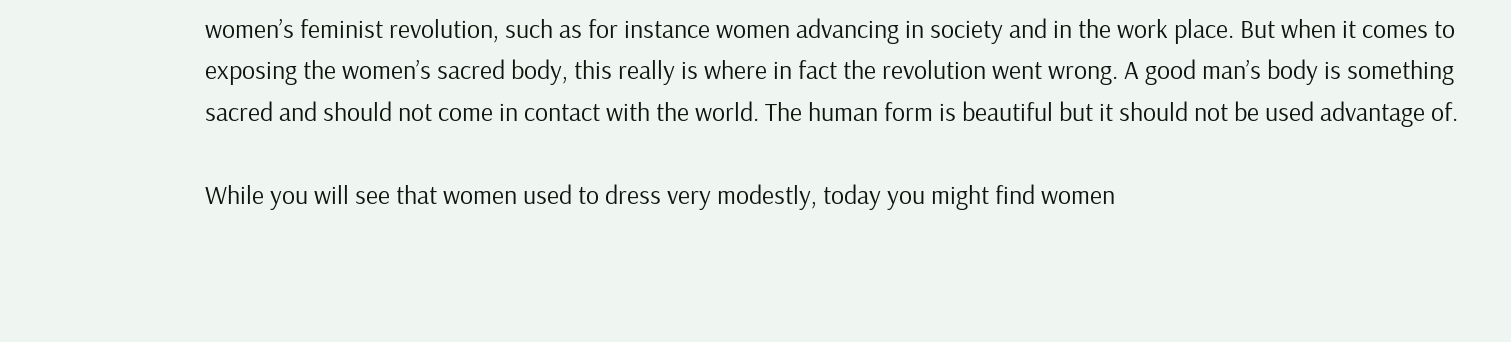women’s feminist revolution, such as for instance women advancing in society and in the work place. But when it comes to exposing the women’s sacred body, this really is where in fact the revolution went wrong. A good man’s body is something sacred and should not come in contact with the world. The human form is beautiful but it should not be used advantage of.

While you will see that women used to dress very modestly, today you might find women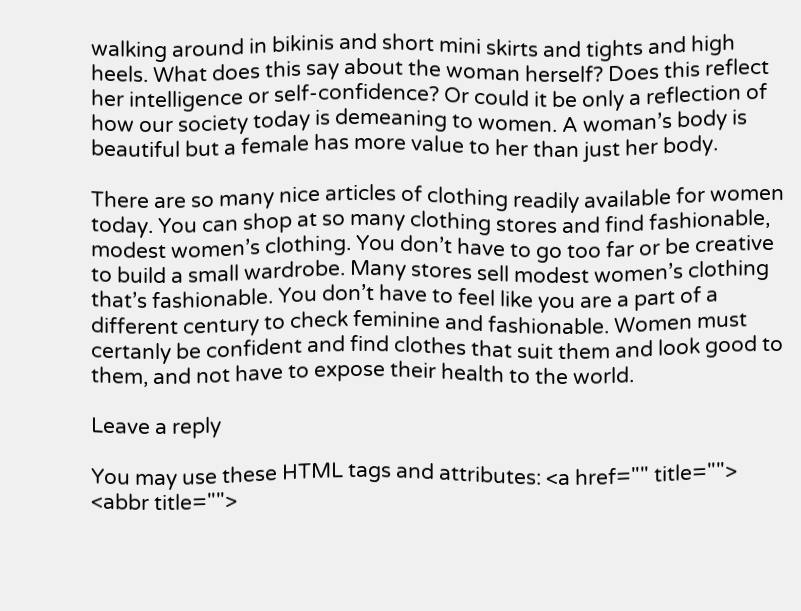walking around in bikinis and short mini skirts and tights and high heels. What does this say about the woman herself? Does this reflect her intelligence or self-confidence? Or could it be only a reflection of how our society today is demeaning to women. A woman’s body is beautiful but a female has more value to her than just her body.

There are so many nice articles of clothing readily available for women today. You can shop at so many clothing stores and find fashionable, modest women’s clothing. You don’t have to go too far or be creative to build a small wardrobe. Many stores sell modest women’s clothing that’s fashionable. You don’t have to feel like you are a part of a different century to check feminine and fashionable. Women must certanly be confident and find clothes that suit them and look good to them, and not have to expose their health to the world.

Leave a reply

You may use these HTML tags and attributes: <a href="" title=""> <abbr title="">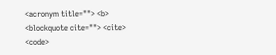<acronym title=""> <b> <blockquote cite=""> <cite> <code>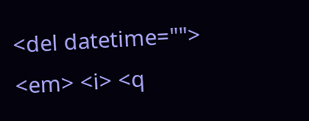<del datetime=""> <em> <i> <q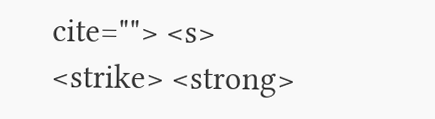cite=""> <s> <strike> <strong>